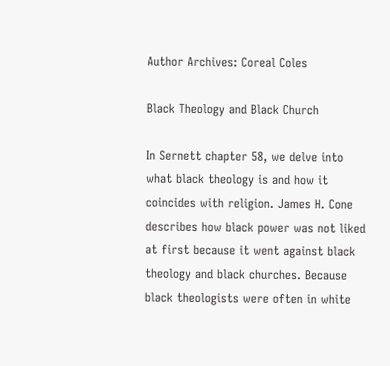Author Archives: Coreal Coles

Black Theology and Black Church

In Sernett chapter 58, we delve into what black theology is and how it coincides with religion. James H. Cone describes how black power was not liked at first because it went against black theology and black churches. Because black theologists were often in white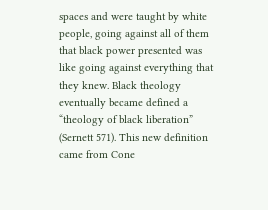spaces and were taught by white people, going against all of them that black power presented was like going against everything that they knew. Black theology eventually became defined a “theology of black liberation” (Sernett 571). This new definition came from Cone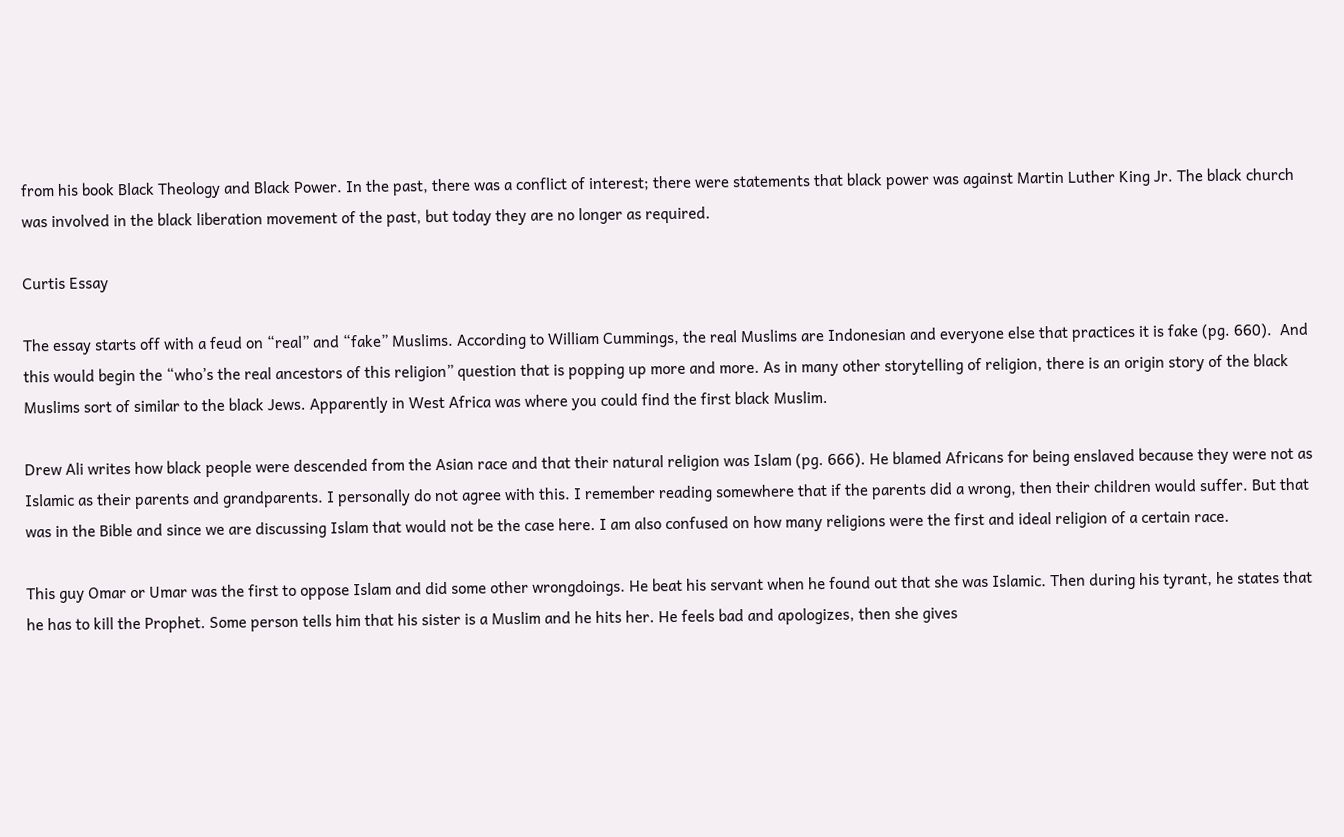from his book Black Theology and Black Power. In the past, there was a conflict of interest; there were statements that black power was against Martin Luther King Jr. The black church was involved in the black liberation movement of the past, but today they are no longer as required.

Curtis Essay

The essay starts off with a feud on “real” and “fake” Muslims. According to William Cummings, the real Muslims are Indonesian and everyone else that practices it is fake (pg. 660).  And this would begin the “who’s the real ancestors of this religion” question that is popping up more and more. As in many other storytelling of religion, there is an origin story of the black Muslims sort of similar to the black Jews. Apparently in West Africa was where you could find the first black Muslim.

Drew Ali writes how black people were descended from the Asian race and that their natural religion was Islam (pg. 666). He blamed Africans for being enslaved because they were not as Islamic as their parents and grandparents. I personally do not agree with this. I remember reading somewhere that if the parents did a wrong, then their children would suffer. But that was in the Bible and since we are discussing Islam that would not be the case here. I am also confused on how many religions were the first and ideal religion of a certain race.

This guy Omar or Umar was the first to oppose Islam and did some other wrongdoings. He beat his servant when he found out that she was Islamic. Then during his tyrant, he states that he has to kill the Prophet. Some person tells him that his sister is a Muslim and he hits her. He feels bad and apologizes, then she gives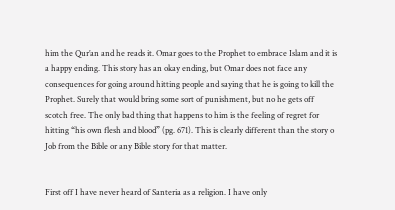him the Qur’an and he reads it. Omar goes to the Prophet to embrace Islam and it is a happy ending. This story has an okay ending, but Omar does not face any consequences for going around hitting people and saying that he is going to kill the Prophet. Surely that would bring some sort of punishment, but no he gets off scotch free. The only bad thing that happens to him is the feeling of regret for hitting “his own flesh and blood” (pg. 671). This is clearly different than the story o Job from the Bible or any Bible story for that matter.


First off I have never heard of Santeria as a religion. I have only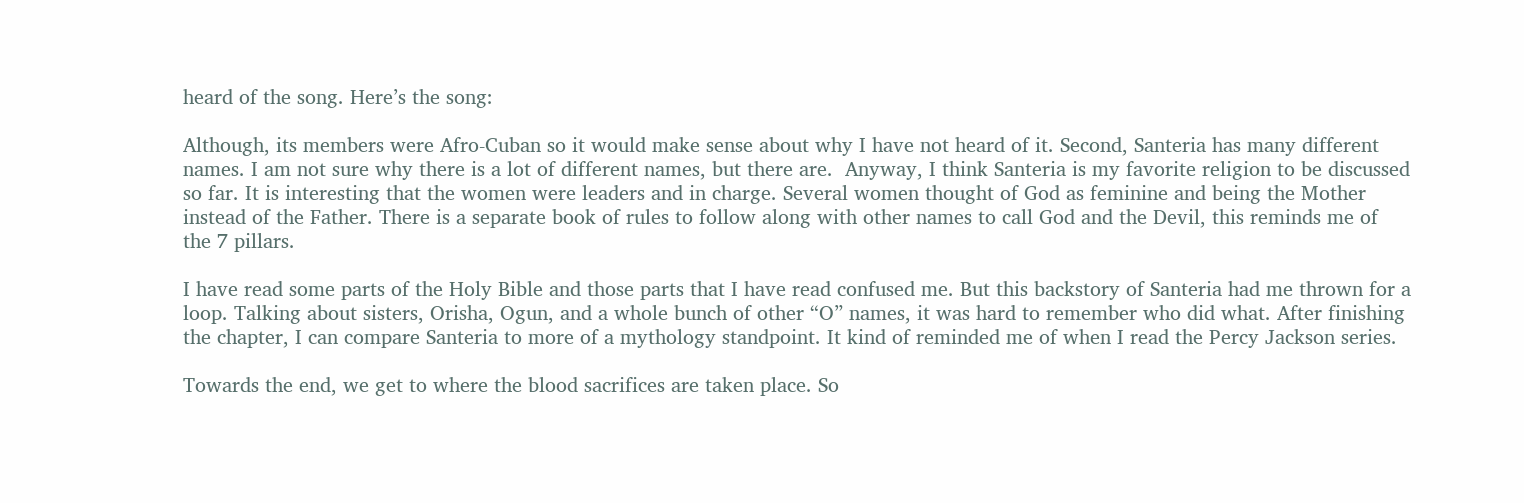heard of the song. Here’s the song:

Although, its members were Afro-Cuban so it would make sense about why I have not heard of it. Second, Santeria has many different names. I am not sure why there is a lot of different names, but there are.  Anyway, I think Santeria is my favorite religion to be discussed so far. It is interesting that the women were leaders and in charge. Several women thought of God as feminine and being the Mother instead of the Father. There is a separate book of rules to follow along with other names to call God and the Devil, this reminds me of the 7 pillars.

I have read some parts of the Holy Bible and those parts that I have read confused me. But this backstory of Santeria had me thrown for a loop. Talking about sisters, Orisha, Ogun, and a whole bunch of other “O” names, it was hard to remember who did what. After finishing the chapter, I can compare Santeria to more of a mythology standpoint. It kind of reminded me of when I read the Percy Jackson series.

Towards the end, we get to where the blood sacrifices are taken place. So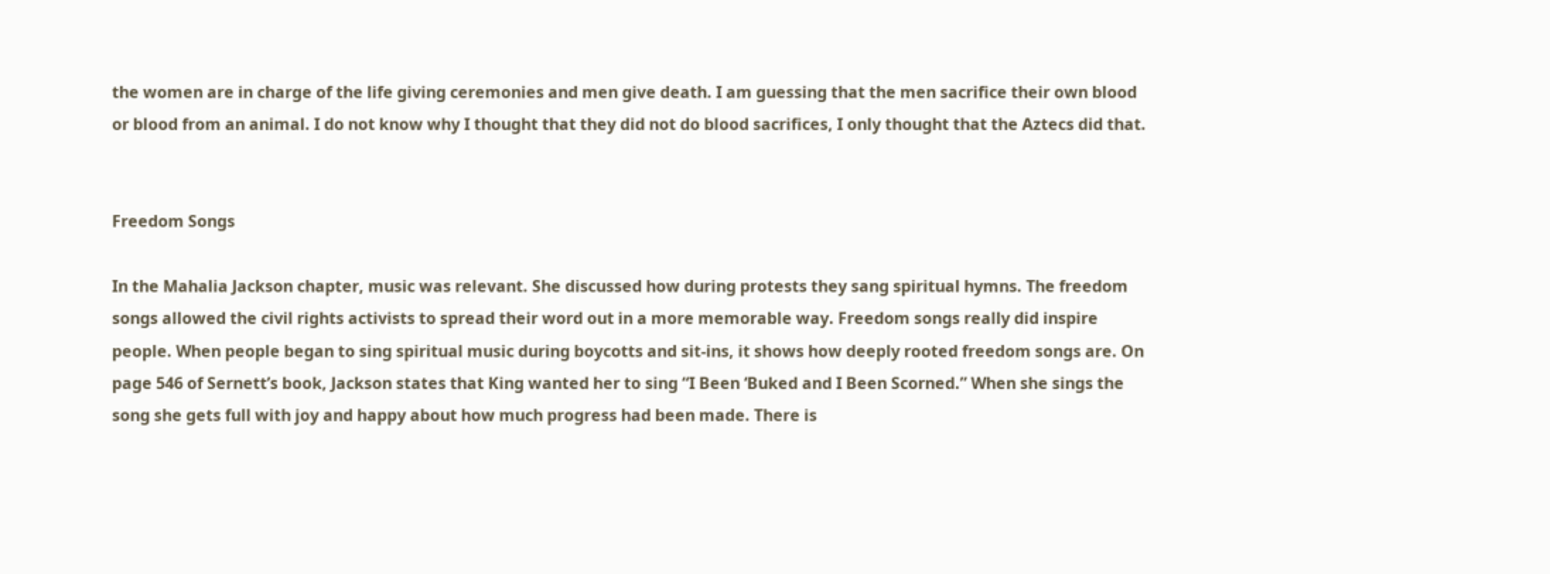the women are in charge of the life giving ceremonies and men give death. I am guessing that the men sacrifice their own blood or blood from an animal. I do not know why I thought that they did not do blood sacrifices, I only thought that the Aztecs did that.


Freedom Songs

In the Mahalia Jackson chapter, music was relevant. She discussed how during protests they sang spiritual hymns. The freedom songs allowed the civil rights activists to spread their word out in a more memorable way. Freedom songs really did inspire people. When people began to sing spiritual music during boycotts and sit-ins, it shows how deeply rooted freedom songs are. On page 546 of Sernett’s book, Jackson states that King wanted her to sing “I Been ‘Buked and I Been Scorned.” When she sings the song she gets full with joy and happy about how much progress had been made. There is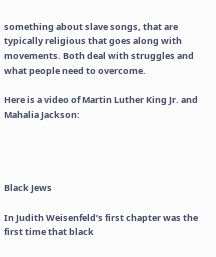something about slave songs, that are typically religious that goes along with movements. Both deal with struggles and what people need to overcome.

Here is a video of Martin Luther King Jr. and Mahalia Jackson:




Black Jews

In Judith Weisenfeld’s first chapter was the first time that black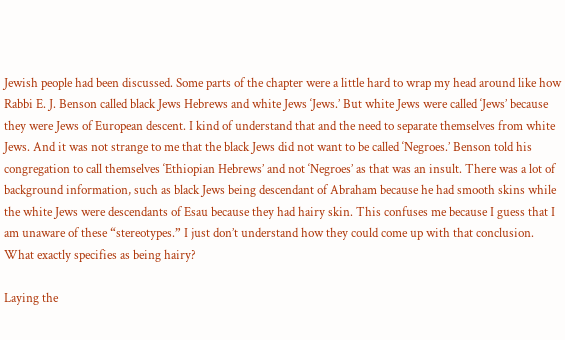Jewish people had been discussed. Some parts of the chapter were a little hard to wrap my head around like how Rabbi E. J. Benson called black Jews Hebrews and white Jews ‘Jews.’ But white Jews were called ‘Jews’ because they were Jews of European descent. I kind of understand that and the need to separate themselves from white Jews. And it was not strange to me that the black Jews did not want to be called ‘Negroes.’ Benson told his congregation to call themselves ‘Ethiopian Hebrews’ and not ‘Negroes’ as that was an insult. There was a lot of background information, such as black Jews being descendant of Abraham because he had smooth skins while the white Jews were descendants of Esau because they had hairy skin. This confuses me because I guess that I am unaware of these “stereotypes.” I just don’t understand how they could come up with that conclusion. What exactly specifies as being hairy?

Laying the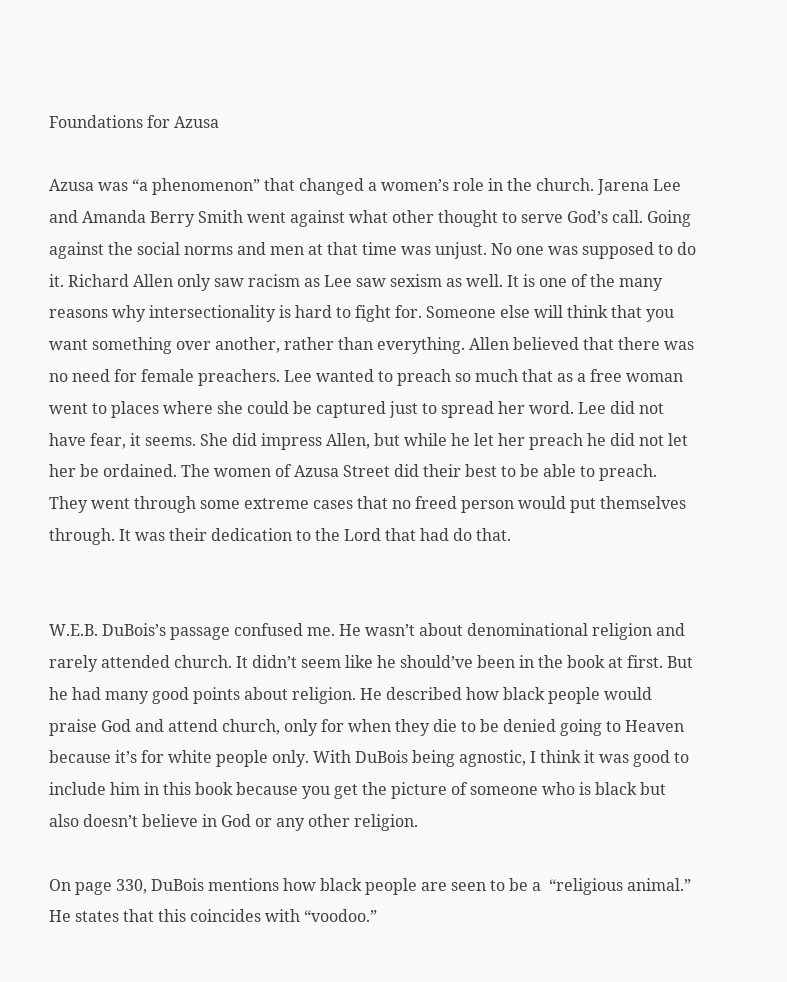Foundations for Azusa

Azusa was “a phenomenon” that changed a women’s role in the church. Jarena Lee and Amanda Berry Smith went against what other thought to serve God’s call. Going against the social norms and men at that time was unjust. No one was supposed to do it. Richard Allen only saw racism as Lee saw sexism as well. It is one of the many reasons why intersectionality is hard to fight for. Someone else will think that you want something over another, rather than everything. Allen believed that there was no need for female preachers. Lee wanted to preach so much that as a free woman went to places where she could be captured just to spread her word. Lee did not have fear, it seems. She did impress Allen, but while he let her preach he did not let her be ordained. The women of Azusa Street did their best to be able to preach. They went through some extreme cases that no freed person would put themselves through. It was their dedication to the Lord that had do that.


W.E.B. DuBois’s passage confused me. He wasn’t about denominational religion and rarely attended church. It didn’t seem like he should’ve been in the book at first. But he had many good points about religion. He described how black people would praise God and attend church, only for when they die to be denied going to Heaven because it’s for white people only. With DuBois being agnostic, I think it was good to include him in this book because you get the picture of someone who is black but also doesn’t believe in God or any other religion.

On page 330, DuBois mentions how black people are seen to be a  “religious animal.” He states that this coincides with “voodoo.”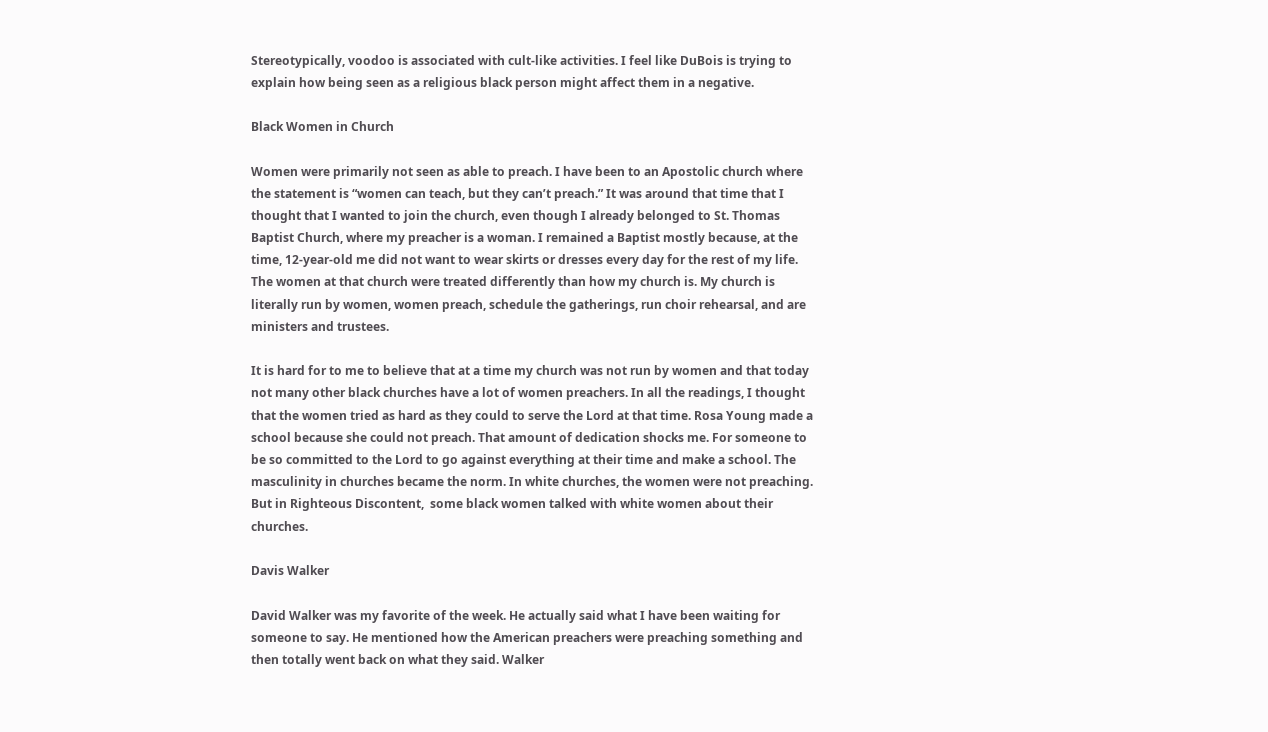Stereotypically, voodoo is associated with cult-like activities. I feel like DuBois is trying to explain how being seen as a religious black person might affect them in a negative.

Black Women in Church

Women were primarily not seen as able to preach. I have been to an Apostolic church where the statement is “women can teach, but they can’t preach.” It was around that time that I thought that I wanted to join the church, even though I already belonged to St. Thomas Baptist Church, where my preacher is a woman. I remained a Baptist mostly because, at the time, 12-year-old me did not want to wear skirts or dresses every day for the rest of my life. The women at that church were treated differently than how my church is. My church is literally run by women, women preach, schedule the gatherings, run choir rehearsal, and are ministers and trustees.

It is hard for to me to believe that at a time my church was not run by women and that today not many other black churches have a lot of women preachers. In all the readings, I thought that the women tried as hard as they could to serve the Lord at that time. Rosa Young made a school because she could not preach. That amount of dedication shocks me. For someone to be so committed to the Lord to go against everything at their time and make a school. The masculinity in churches became the norm. In white churches, the women were not preaching. But in Righteous Discontent,  some black women talked with white women about their churches.

Davis Walker

David Walker was my favorite of the week. He actually said what I have been waiting for someone to say. He mentioned how the American preachers were preaching something and then totally went back on what they said. Walker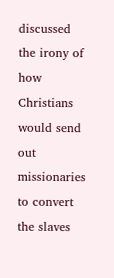discussed the irony of how Christians would send out missionaries to convert the slaves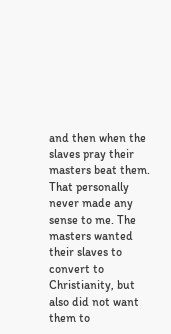and then when the slaves pray their masters beat them. That personally never made any sense to me. The masters wanted their slaves to convert to Christianity, but also did not want them to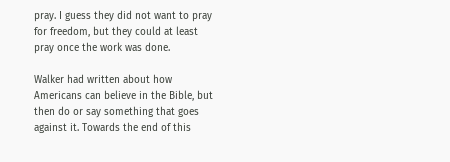pray. I guess they did not want to pray for freedom, but they could at least pray once the work was done.

Walker had written about how Americans can believe in the Bible, but then do or say something that goes against it. Towards the end of this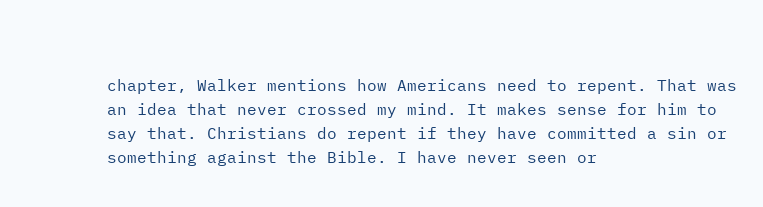chapter, Walker mentions how Americans need to repent. That was an idea that never crossed my mind. It makes sense for him to say that. Christians do repent if they have committed a sin or something against the Bible. I have never seen or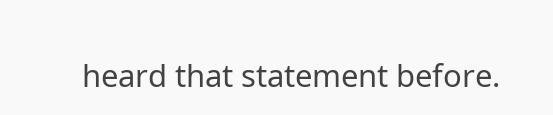heard that statement before.